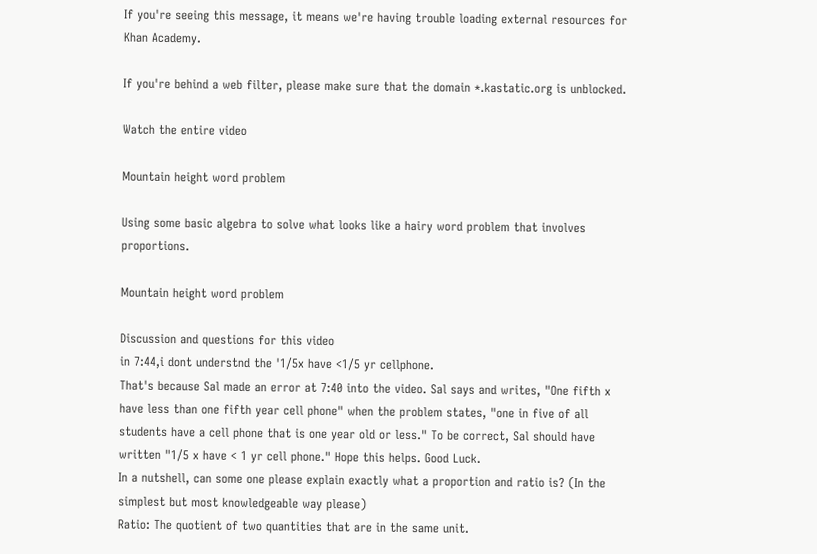If you're seeing this message, it means we're having trouble loading external resources for Khan Academy.

If you're behind a web filter, please make sure that the domain *.kastatic.org is unblocked.

Watch the entire video

Mountain height word problem

Using some basic algebra to solve what looks like a hairy word problem that involves proportions.

Mountain height word problem

Discussion and questions for this video
in 7:44,i dont understnd the '1/5x have <1/5 yr cellphone.
That's because Sal made an error at 7:40 into the video. Sal says and writes, "One fifth x have less than one fifth year cell phone" when the problem states, "one in five of all students have a cell phone that is one year old or less." To be correct, Sal should have written "1/5 x have < 1 yr cell phone." Hope this helps. Good Luck.
In a nutshell, can some one please explain exactly what a proportion and ratio is? (In the simplest but most knowledgeable way please)
Ratio: The quotient of two quantities that are in the same unit.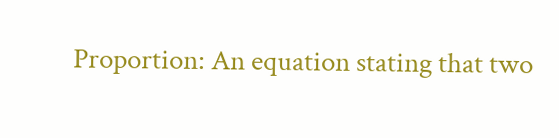Proportion: An equation stating that two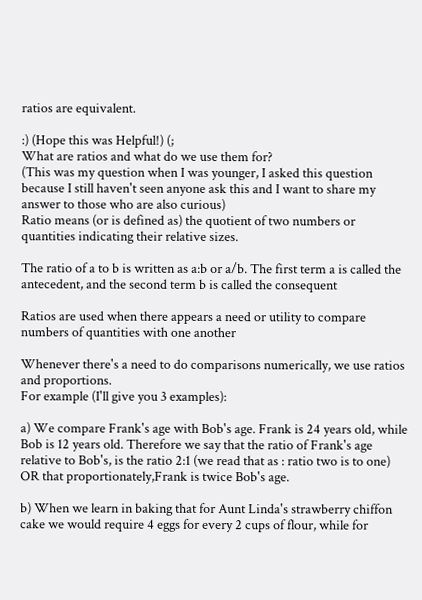ratios are equivalent.

:) (Hope this was Helpful!) (;
What are ratios and what do we use them for?
(This was my question when I was younger, I asked this question because I still haven't seen anyone ask this and I want to share my answer to those who are also curious)
Ratio means (or is defined as) the quotient of two numbers or quantities indicating their relative sizes.

The ratio of a to b is written as a:b or a/b. The first term a is called the antecedent, and the second term b is called the consequent

Ratios are used when there appears a need or utility to compare numbers of quantities with one another

Whenever there's a need to do comparisons numerically, we use ratios and proportions.
For example (I'll give you 3 examples):

a) We compare Frank's age with Bob's age. Frank is 24 years old, while Bob is 12 years old. Therefore we say that the ratio of Frank's age relative to Bob's, is the ratio 2:1 (we read that as : ratio two is to one) OR that proportionately,Frank is twice Bob's age.

b) When we learn in baking that for Aunt Linda's strawberry chiffon cake we would require 4 eggs for every 2 cups of flour, while for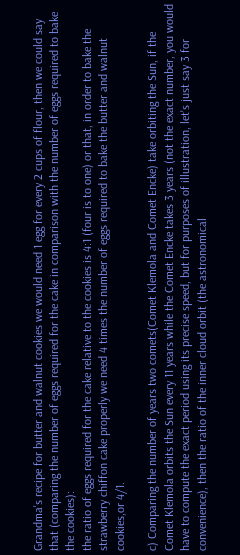Grandma's recipe for butter and walnut cookies we would need 1 egg for every 2 cups of flour, then we could say that (comparing the number of eggs required for the cake in comparison with the number of eggs required to bake the cookies):
the ratio of eggs required for the cake relative to the cookies is 4:1 (four is to one) or that, in order to bake the strawberry chiffon cake properly we need 4 times the number of eggs required to bake the butter and walnut cookies,or 4/1.

c) Comparing the number of years two comets(Comet Klemola and Comet Encke) take orbiting the Sun, if the Comet Klemola orbits the Sun every 11 years while the Comet Encke takes 3 years (not the exact number, you would have to compute the exact period using its precise speed, but for purposes of illustration, let's just say 3 for convenience), then the ratio of the inner cloud orbit (the astronomical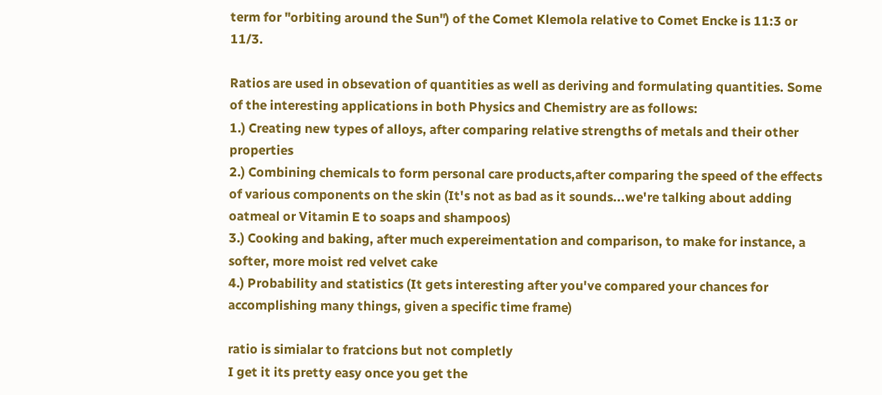term for "orbiting around the Sun") of the Comet Klemola relative to Comet Encke is 11:3 or 11/3.

Ratios are used in obsevation of quantities as well as deriving and formulating quantities. Some of the interesting applications in both Physics and Chemistry are as follows:
1.) Creating new types of alloys, after comparing relative strengths of metals and their other properties
2.) Combining chemicals to form personal care products,after comparing the speed of the effects of various components on the skin (It's not as bad as it sounds...we're talking about adding oatmeal or Vitamin E to soaps and shampoos)
3.) Cooking and baking, after much expereimentation and comparison, to make for instance, a softer, more moist red velvet cake
4.) Probability and statistics (It gets interesting after you've compared your chances for accomplishing many things, given a specific time frame)

ratio is simialar to fratcions but not completly
I get it its pretty easy once you get the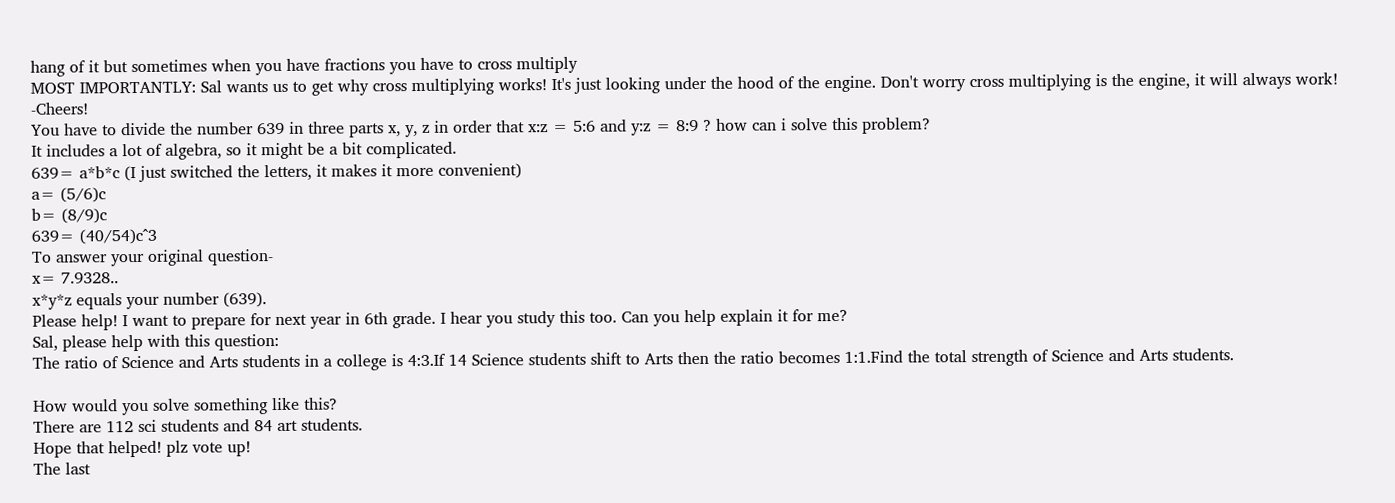hang of it but sometimes when you have fractions you have to cross multiply
MOST IMPORTANTLY: Sal wants us to get why cross multiplying works! It's just looking under the hood of the engine. Don't worry cross multiplying is the engine, it will always work! -Cheers!
You have to divide the number 639 in three parts x, y, z in order that x:z = 5:6 and y:z = 8:9 ? how can i solve this problem?
It includes a lot of algebra, so it might be a bit complicated.
639= a*b*c (I just switched the letters, it makes it more convenient)
a= (5/6)c
b= (8/9)c
639= (40/54)c^3
To answer your original question-
x= 7.9328..
x*y*z equals your number (639).
Please help! I want to prepare for next year in 6th grade. I hear you study this too. Can you help explain it for me?
Sal, please help with this question:
The ratio of Science and Arts students in a college is 4:3.If 14 Science students shift to Arts then the ratio becomes 1:1.Find the total strength of Science and Arts students.

How would you solve something like this?
There are 112 sci students and 84 art students.
Hope that helped! plz vote up!
The last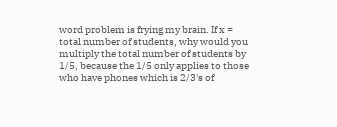word problem is frying my brain. If x = total number of students, why would you multiply the total number of students by 1/5, because the 1/5 only applies to those who have phones which is 2/3's of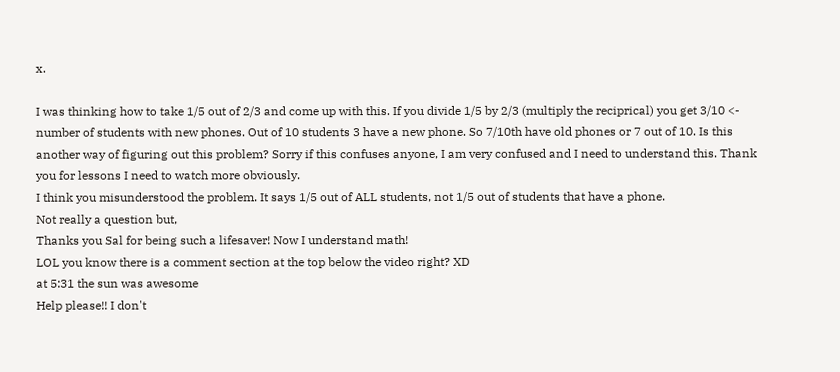x.

I was thinking how to take 1/5 out of 2/3 and come up with this. If you divide 1/5 by 2/3 (multiply the reciprical) you get 3/10 <- number of students with new phones. Out of 10 students 3 have a new phone. So 7/10th have old phones or 7 out of 10. Is this another way of figuring out this problem? Sorry if this confuses anyone, I am very confused and I need to understand this. Thank you for lessons I need to watch more obviously.
I think you misunderstood the problem. It says 1/5 out of ALL students, not 1/5 out of students that have a phone.
Not really a question but,
Thanks you Sal for being such a lifesaver! Now I understand math!
LOL you know there is a comment section at the top below the video right? XD
at 5:31 the sun was awesome
Help please!! I don't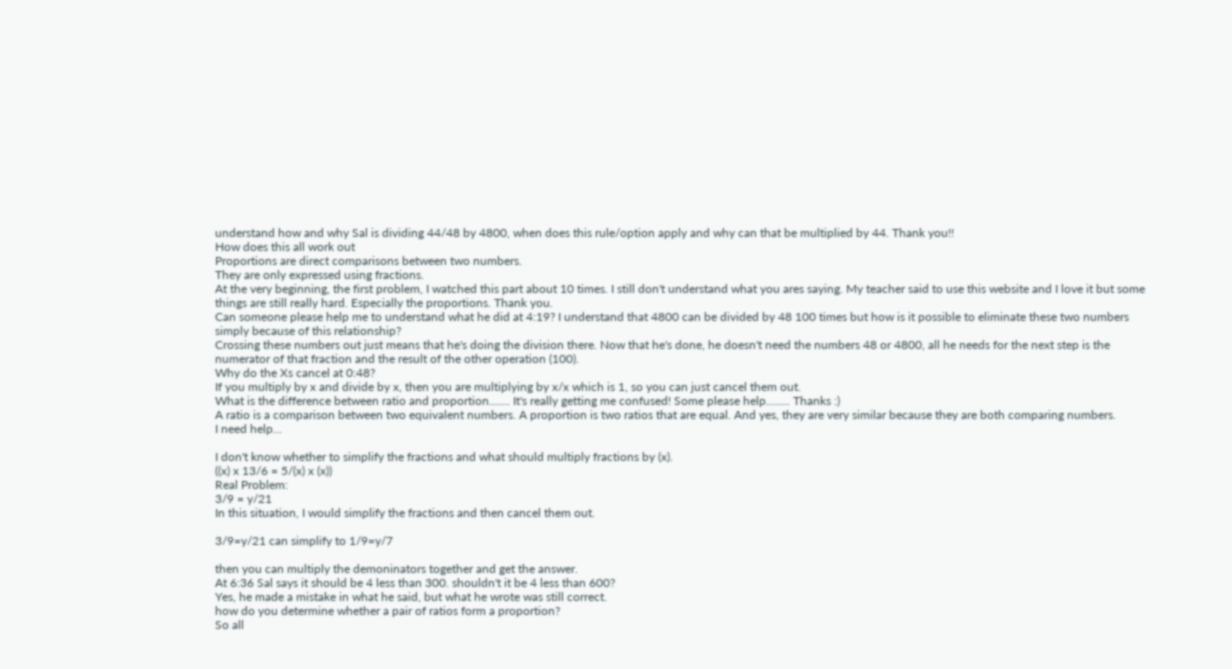understand how and why Sal is dividing 44/48 by 4800, when does this rule/option apply and why can that be multiplied by 44. Thank you!!
How does this all work out
Proportions are direct comparisons between two numbers.
They are only expressed using fractions.
At the very beginning, the first problem, I watched this part about 10 times. I still don't understand what you ares saying. My teacher said to use this website and I love it but some things are still really hard. Especially the proportions. Thank you.
Can someone please help me to understand what he did at 4:19? I understand that 4800 can be divided by 48 100 times but how is it possible to eliminate these two numbers simply because of this relationship?
Crossing these numbers out just means that he's doing the division there. Now that he's done, he doesn't need the numbers 48 or 4800, all he needs for the next step is the numerator of that fraction and the result of the other operation (100).
Why do the Xs cancel at 0:48?
If you multiply by x and divide by x, then you are multiplying by x/x which is 1, so you can just cancel them out.
What is the difference between ratio and proportion....... It's really getting me confused! Some please help........ Thanks :)
A ratio is a comparison between two equivalent numbers. A proportion is two ratios that are equal. And yes, they are very similar because they are both comparing numbers.
I need help...

I don't know whether to simplify the fractions and what should multiply fractions by (x).
((x) x 13/6 = 5/(x) x (x))
Real Problem:
3/9 = y/21
In this situation, I would simplify the fractions and then cancel them out.

3/9=y/21 can simplify to 1/9=y/7

then you can multiply the demoninators together and get the answer.
At 6:36 Sal says it should be 4 less than 300. shouldn't it be 4 less than 600?
Yes, he made a mistake in what he said, but what he wrote was still correct.
how do you determine whether a pair of ratios form a proportion?
So all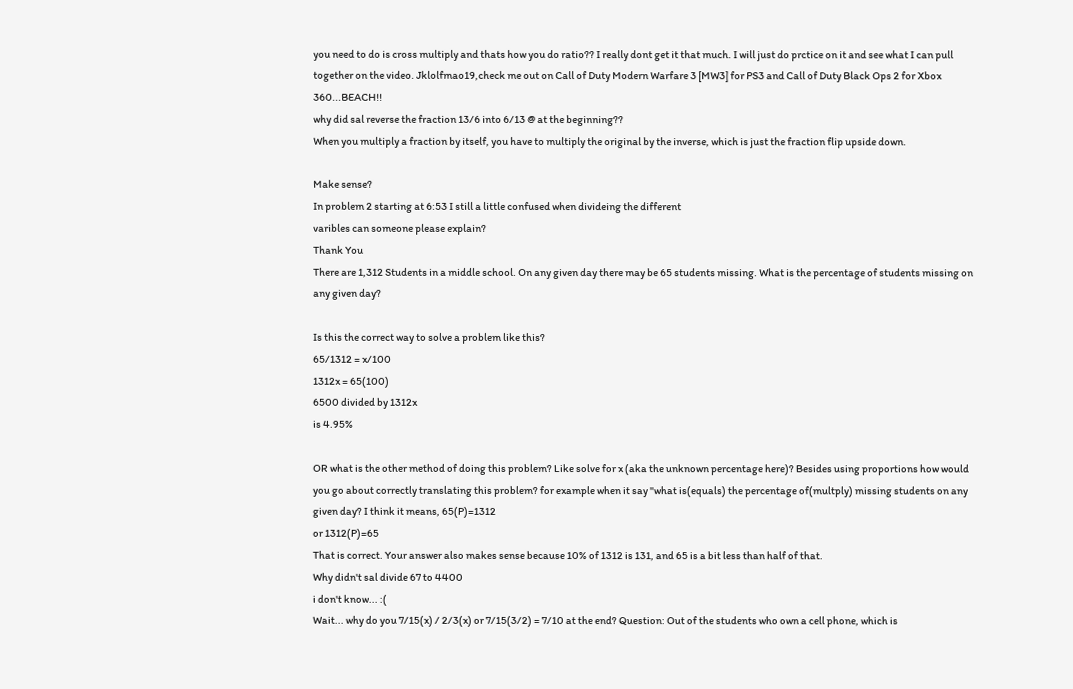you need to do is cross multiply and thats how you do ratio?? I really dont get it that much. I will just do prctice on it and see what I can pull together on the video. Jklolfmao19,check me out on Call of Duty Modern Warfare 3 [MW3] for PS3 and Call of Duty Black Ops 2 for Xbox 360...BEACH!!
why did sal reverse the fraction 13/6 into 6/13 @ at the beginning??
When you multiply a fraction by itself, you have to multiply the original by the inverse, which is just the fraction flip upside down.

Make sense?
In problem 2 starting at 6:53 I still a little confused when divideing the different
varibles can someone please explain?
Thank You
There are 1,312 Students in a middle school. On any given day there may be 65 students missing. What is the percentage of students missing on any given day?

Is this the correct way to solve a problem like this?
65/1312 = x/100
1312x = 65(100)
6500 divided by 1312x
is 4.95%

OR what is the other method of doing this problem? Like solve for x (aka the unknown percentage here)? Besides using proportions how would you go about correctly translating this problem? for example when it say "what is(equals) the percentage of(multply) missing students on any given day? I think it means, 65(P)=1312
or 1312(P)=65
That is correct. Your answer also makes sense because 10% of 1312 is 131, and 65 is a bit less than half of that.
Why didn't sal divide 67 to 4400
i don't know... :(
Wait... why do you 7/15(x) / 2/3(x) or 7/15(3/2) = 7/10 at the end? Question: Out of the students who own a cell phone, which is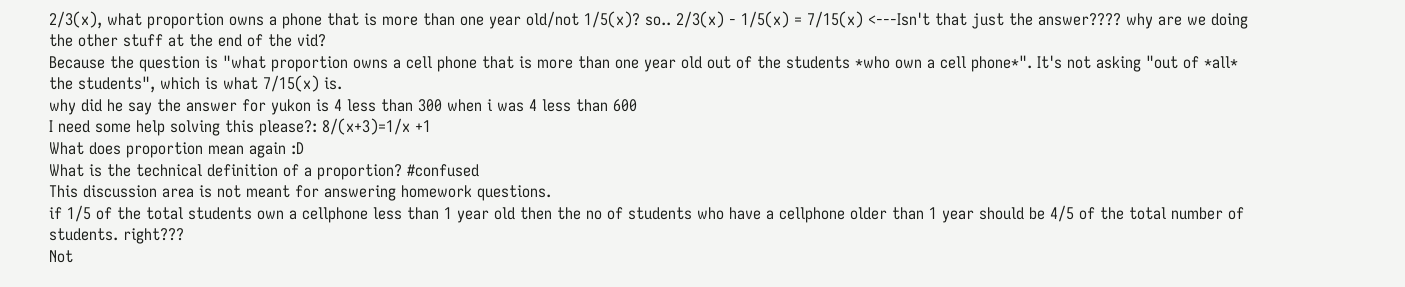2/3(x), what proportion owns a phone that is more than one year old/not 1/5(x)? so.. 2/3(x) - 1/5(x) = 7/15(x) <---Isn't that just the answer???? why are we doing the other stuff at the end of the vid?
Because the question is "what proportion owns a cell phone that is more than one year old out of the students *who own a cell phone*". It's not asking "out of *all* the students", which is what 7/15(x) is.
why did he say the answer for yukon is 4 less than 300 when i was 4 less than 600
I need some help solving this please?: 8/(x+3)=1/x +1
What does proportion mean again :D
What is the technical definition of a proportion? #confused
This discussion area is not meant for answering homework questions.
if 1/5 of the total students own a cellphone less than 1 year old then the no of students who have a cellphone older than 1 year should be 4/5 of the total number of students. right???
Not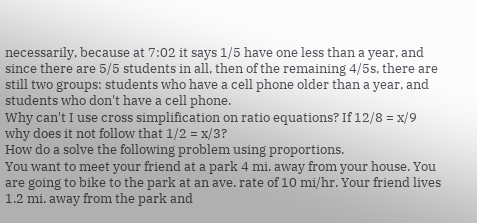necessarily, because at 7:02 it says 1/5 have one less than a year, and since there are 5/5 students in all, then of the remaining 4/5s, there are still two groups: students who have a cell phone older than a year, and students who don't have a cell phone.
Why can't I use cross simplification on ratio equations? If 12/8 = x/9 why does it not follow that 1/2 = x/3?
How do a solve the following problem using proportions.
You want to meet your friend at a park 4 mi. away from your house. You are going to bike to the park at an ave. rate of 10 mi/hr. Your friend lives 1.2 mi. away from the park and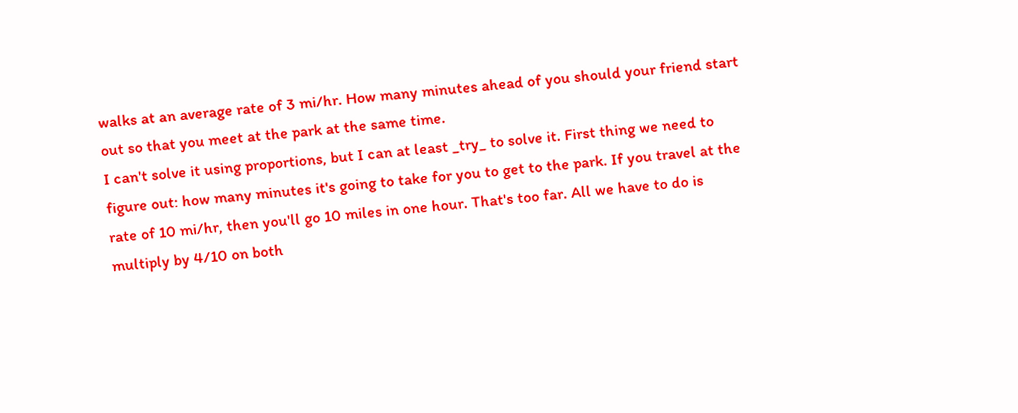walks at an average rate of 3 mi/hr. How many minutes ahead of you should your friend start out so that you meet at the park at the same time.
I can't solve it using proportions, but I can at least _try_ to solve it. First thing we need to figure out: how many minutes it's going to take for you to get to the park. If you travel at the rate of 10 mi/hr, then you'll go 10 miles in one hour. That's too far. All we have to do is multiply by 4/10 on both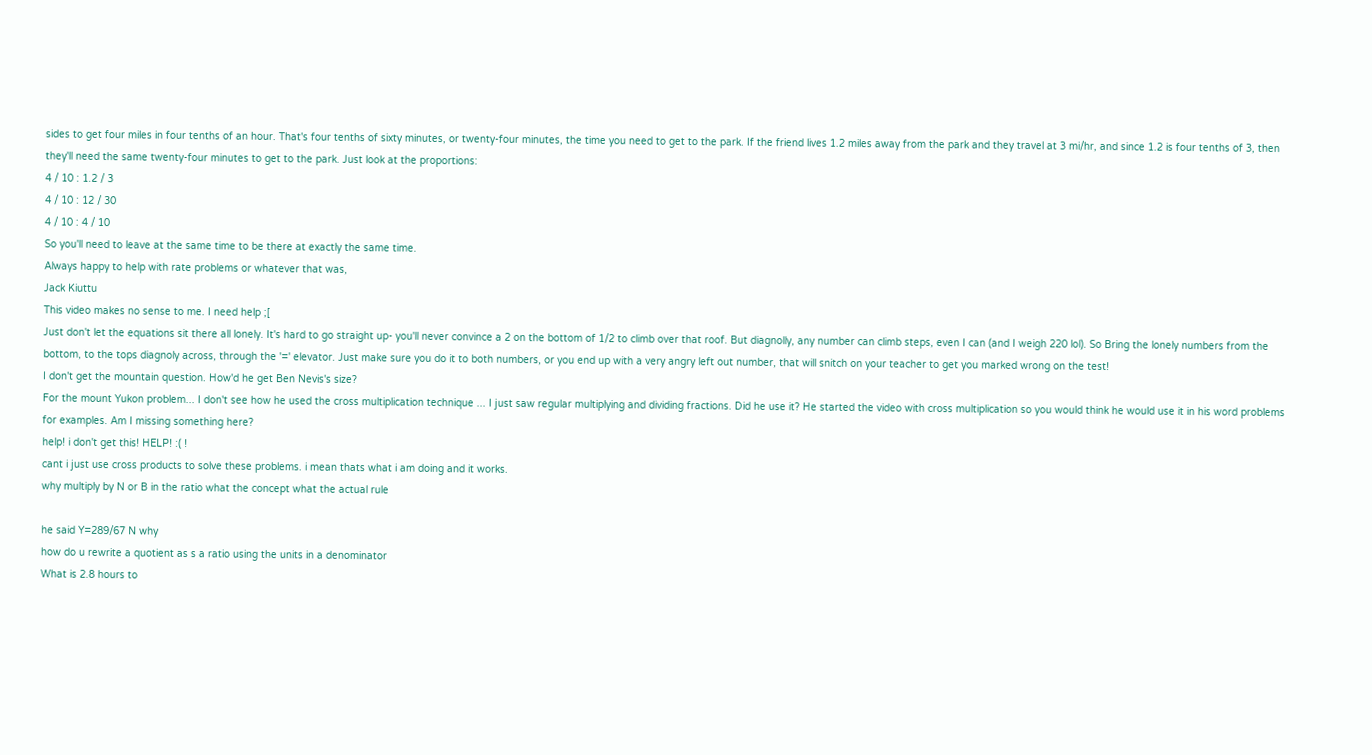sides to get four miles in four tenths of an hour. That's four tenths of sixty minutes, or twenty-four minutes, the time you need to get to the park. If the friend lives 1.2 miles away from the park and they travel at 3 mi/hr, and since 1.2 is four tenths of 3, then they'll need the same twenty-four minutes to get to the park. Just look at the proportions:
4 / 10 : 1.2 / 3
4 / 10 : 12 / 30
4 / 10 : 4 / 10
So you'll need to leave at the same time to be there at exactly the same time.
Always happy to help with rate problems or whatever that was,
Jack Kiuttu
This video makes no sense to me. I need help ;[
Just don't let the equations sit there all lonely. It's hard to go straight up- you'll never convince a 2 on the bottom of 1/2 to climb over that roof. But diagnolly, any number can climb steps, even I can (and I weigh 220 lol). So Bring the lonely numbers from the bottom, to the tops diagnoly across, through the '=' elevator. Just make sure you do it to both numbers, or you end up with a very angry left out number, that will snitch on your teacher to get you marked wrong on the test!
I don't get the mountain question. How'd he get Ben Nevis's size?
For the mount Yukon problem... I don't see how he used the cross multiplication technique ... I just saw regular multiplying and dividing fractions. Did he use it? He started the video with cross multiplication so you would think he would use it in his word problems for examples. Am I missing something here?
help! i don't get this! HELP! :( !
cant i just use cross products to solve these problems. i mean thats what i am doing and it works.
why multiply by N or B in the ratio what the concept what the actual rule

he said Y=289/67 N why
how do u rewrite a quotient as s a ratio using the units in a denominator
What is 2.8 hours to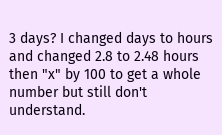3 days? I changed days to hours and changed 2.8 to 2.48 hours then "x" by 100 to get a whole number but still don't understand.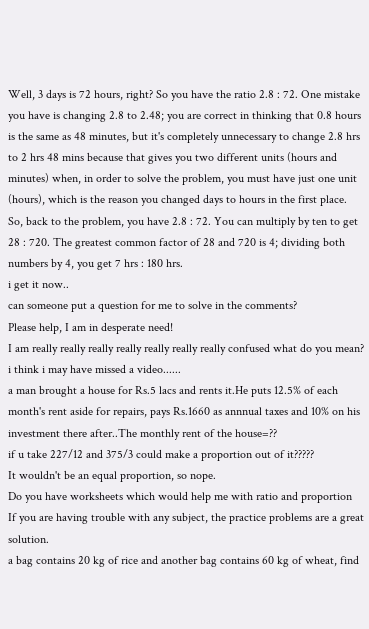Well, 3 days is 72 hours, right? So you have the ratio 2.8 : 72. One mistake you have is changing 2.8 to 2.48; you are correct in thinking that 0.8 hours is the same as 48 minutes, but it's completely unnecessary to change 2.8 hrs to 2 hrs 48 mins because that gives you two different units (hours and minutes) when, in order to solve the problem, you must have just one unit (hours), which is the reason you changed days to hours in the first place.
So, back to the problem, you have 2.8 : 72. You can multiply by ten to get 28 : 720. The greatest common factor of 28 and 720 is 4; dividing both numbers by 4, you get 7 hrs : 180 hrs.
i get it now..
can someone put a question for me to solve in the comments?
Please help, I am in desperate need!
I am really really really really really really really confused what do you mean?
i think i may have missed a video......
a man brought a house for Rs.5 lacs and rents it.He puts 12.5% of each month's rent aside for repairs, pays Rs.1660 as annnual taxes and 10% on his investment there after..The monthly rent of the house=??
if u take 227/12 and 375/3 could make a proportion out of it?????
It wouldn't be an equal proportion, so nope.
Do you have worksheets which would help me with ratio and proportion
If you are having trouble with any subject, the practice problems are a great solution.
a bag contains 20 kg of rice and another bag contains 60 kg of wheat, find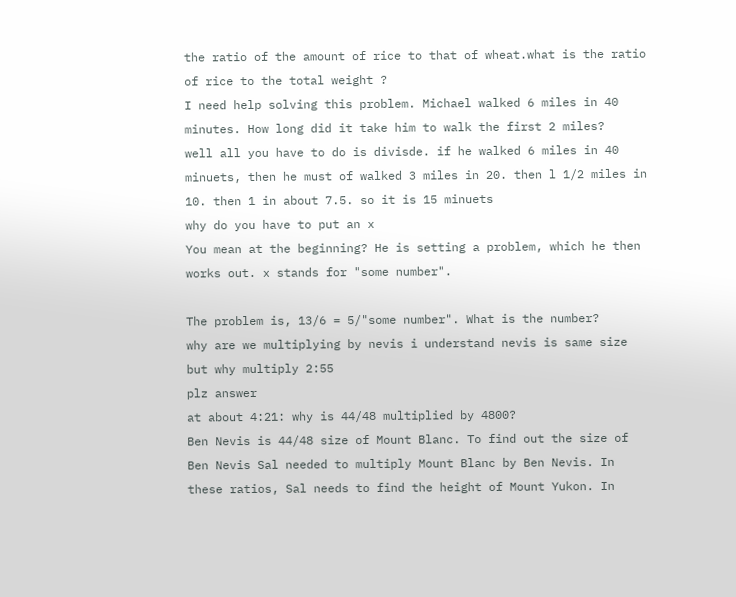the ratio of the amount of rice to that of wheat.what is the ratio of rice to the total weight ?
I need help solving this problem. Michael walked 6 miles in 40 minutes. How long did it take him to walk the first 2 miles?
well all you have to do is divisde. if he walked 6 miles in 40 minuets, then he must of walked 3 miles in 20. then l 1/2 miles in 10. then 1 in about 7.5. so it is 15 minuets
why do you have to put an x
You mean at the beginning? He is setting a problem, which he then works out. x stands for "some number".

The problem is, 13/6 = 5/"some number". What is the number?
why are we multiplying by nevis i understand nevis is same size but why multiply 2:55
plz answer
at about 4:21: why is 44/48 multiplied by 4800?
Ben Nevis is 44/48 size of Mount Blanc. To find out the size of Ben Nevis Sal needed to multiply Mount Blanc by Ben Nevis. In these ratios, Sal needs to find the height of Mount Yukon. In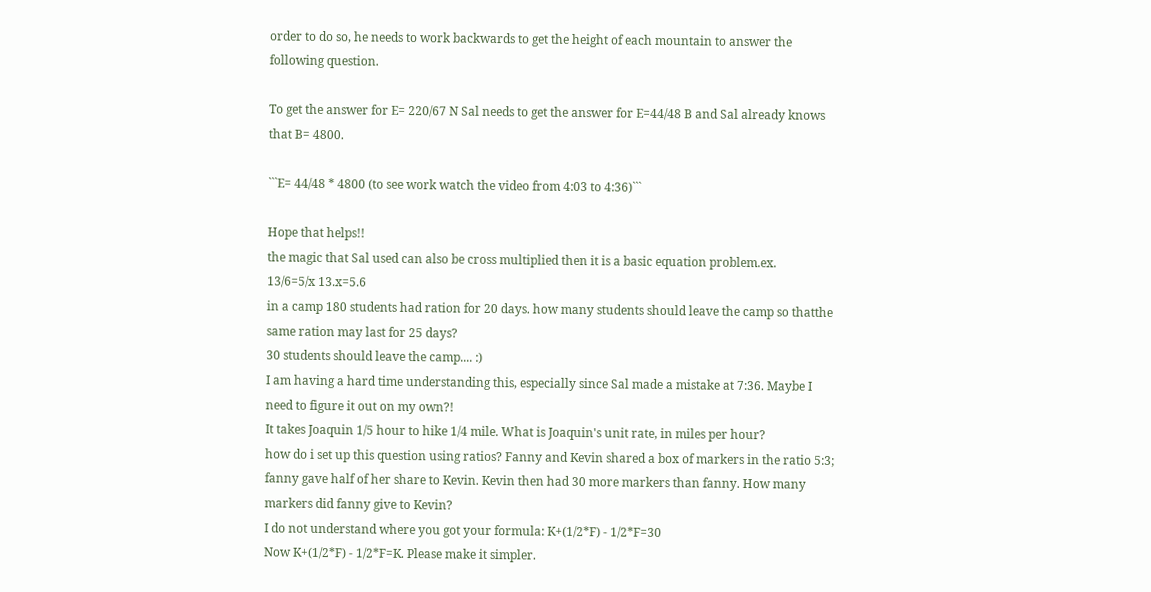order to do so, he needs to work backwards to get the height of each mountain to answer the following question.

To get the answer for E= 220/67 N Sal needs to get the answer for E=44/48 B and Sal already knows that B= 4800.

```E= 44/48 * 4800 (to see work watch the video from 4:03 to 4:36)```

Hope that helps!!
the magic that Sal used can also be cross multiplied then it is a basic equation problem.ex.
13/6=5/x 13.x=5.6
in a camp 180 students had ration for 20 days. how many students should leave the camp so thatthe same ration may last for 25 days?
30 students should leave the camp.... :)
I am having a hard time understanding this, especially since Sal made a mistake at 7:36. Maybe I need to figure it out on my own?!
It takes Joaquin 1/5 hour to hike 1/4 mile. What is Joaquin's unit rate, in miles per hour?
how do i set up this question using ratios? Fanny and Kevin shared a box of markers in the ratio 5:3; fanny gave half of her share to Kevin. Kevin then had 30 more markers than fanny. How many markers did fanny give to Kevin?
I do not understand where you got your formula: K+(1/2*F) - 1/2*F=30
Now K+(1/2*F) - 1/2*F=K. Please make it simpler.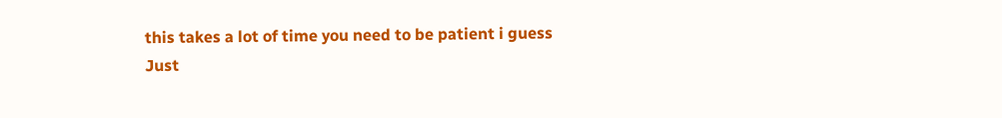this takes a lot of time you need to be patient i guess
Just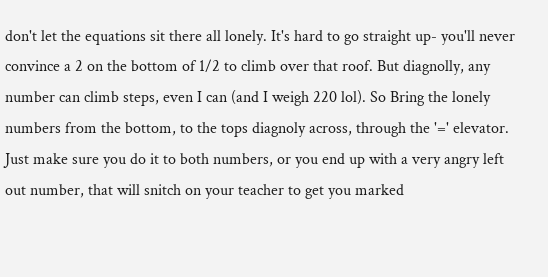don't let the equations sit there all lonely. It's hard to go straight up- you'll never convince a 2 on the bottom of 1/2 to climb over that roof. But diagnolly, any number can climb steps, even I can (and I weigh 220 lol). So Bring the lonely numbers from the bottom, to the tops diagnoly across, through the '=' elevator. Just make sure you do it to both numbers, or you end up with a very angry left out number, that will snitch on your teacher to get you marked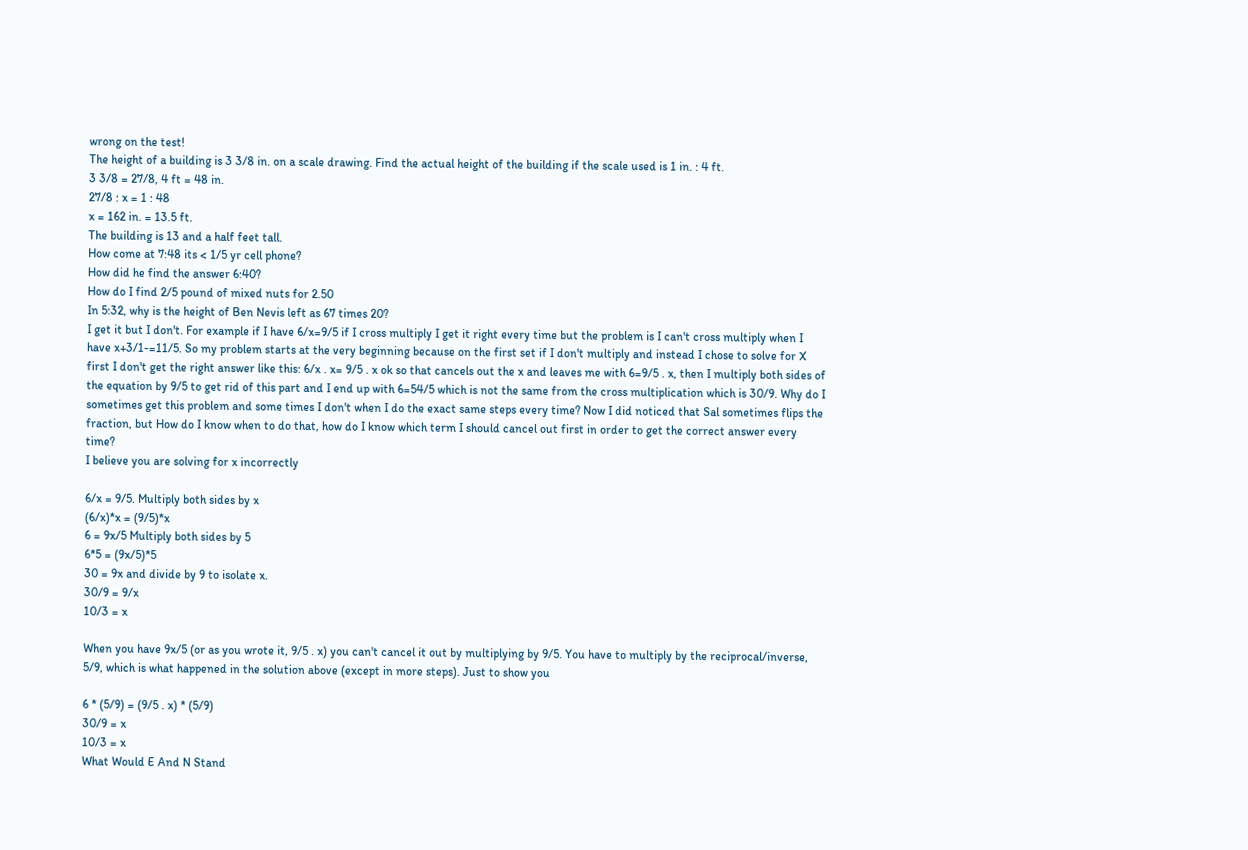wrong on the test!
The height of a building is 3 3/8 in. on a scale drawing. Find the actual height of the building if the scale used is 1 in. : 4 ft.
3 3/8 = 27/8, 4 ft = 48 in.
27/8 : x = 1 : 48
x = 162 in. = 13.5 ft.
The building is 13 and a half feet tall.
How come at 7:48 its < 1/5 yr cell phone?
How did he find the answer 6:40?
How do I find 2/5 pound of mixed nuts for 2.50
In 5:32, why is the height of Ben Nevis left as 67 times 20?
I get it but I don't. For example if I have 6/x=9/5 if I cross multiply I get it right every time but the problem is I can't cross multiply when I have x+3/1-=11/5. So my problem starts at the very beginning because on the first set if I don't multiply and instead I chose to solve for X first I don't get the right answer like this: 6/x . x= 9/5 . x ok so that cancels out the x and leaves me with 6=9/5 . x, then I multiply both sides of the equation by 9/5 to get rid of this part and I end up with 6=54/5 which is not the same from the cross multiplication which is 30/9. Why do I sometimes get this problem and some times I don't when I do the exact same steps every time? Now I did noticed that Sal sometimes flips the fraction, but How do I know when to do that, how do I know which term I should cancel out first in order to get the correct answer every time?
I believe you are solving for x incorrectly

6/x = 9/5. Multiply both sides by x
(6/x)*x = (9/5)*x
6 = 9x/5 Multiply both sides by 5
6*5 = (9x/5)*5
30 = 9x and divide by 9 to isolate x.
30/9 = 9/x
10/3 = x

When you have 9x/5 (or as you wrote it, 9/5 . x) you can't cancel it out by multiplying by 9/5. You have to multiply by the reciprocal/inverse, 5/9, which is what happened in the solution above (except in more steps). Just to show you

6 * (5/9) = (9/5 . x) * (5/9)
30/9 = x
10/3 = x
What Would E And N Stand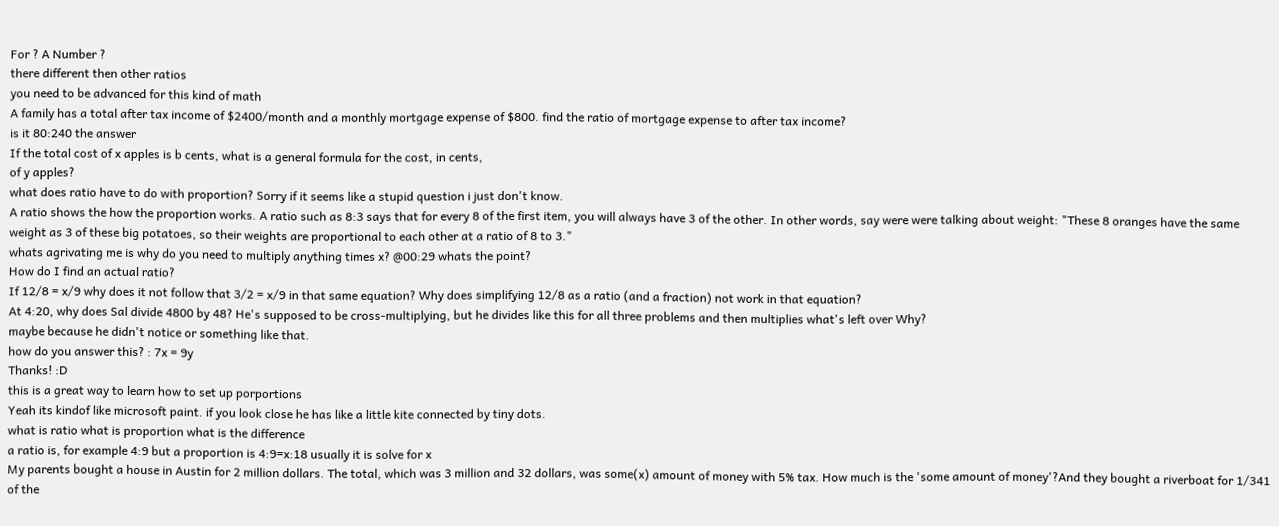For ? A Number ?
there different then other ratios
you need to be advanced for this kind of math
A family has a total after tax income of $2400/month and a monthly mortgage expense of $800. find the ratio of mortgage expense to after tax income?
is it 80:240 the answer
If the total cost of x apples is b cents, what is a general formula for the cost, in cents,
of y apples?
what does ratio have to do with proportion? Sorry if it seems like a stupid question i just don't know.
A ratio shows the how the proportion works. A ratio such as 8:3 says that for every 8 of the first item, you will always have 3 of the other. In other words, say were were talking about weight: "These 8 oranges have the same weight as 3 of these big potatoes, so their weights are proportional to each other at a ratio of 8 to 3."
whats agrivating me is why do you need to multiply anything times x? @00:29 whats the point?
How do I find an actual ratio?
If 12/8 = x/9 why does it not follow that 3/2 = x/9 in that same equation? Why does simplifying 12/8 as a ratio (and a fraction) not work in that equation?
At 4:20, why does Sal divide 4800 by 48? He's supposed to be cross-multiplying, but he divides like this for all three problems and then multiplies what's left over Why?
maybe because he didn't notice or something like that.
how do you answer this? : 7x = 9y
Thanks! :D
this is a great way to learn how to set up porportions
Yeah its kindof like microsoft paint. if you look close he has like a little kite connected by tiny dots.
what is ratio what is proportion what is the difference
a ratio is, for example 4:9 but a proportion is 4:9=x:18 usually it is solve for x
My parents bought a house in Austin for 2 million dollars. The total, which was 3 million and 32 dollars, was some(x) amount of money with 5% tax. How much is the 'some amount of money'?And they bought a riverboat for 1/341 of the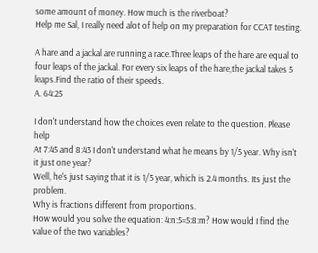some amount of money. How much is the riverboat?
Help me Sal, I really need alot of help on my preparation for CCAT testing.

A hare and a jackal are running a race.Three leaps of the hare are equal to four leaps of the jackal. For every six leaps of the hare,the jackal takes 5 leaps.Find the ratio of their speeds.
A. 64:25

I don't understand how the choices even relate to the question. Please help
At 7:45 and 8:43 I don't understand what he means by 1/5 year. Why isn't it just one year?
Well, he's just saying that it is 1/5 year, which is 2.4 months. Its just the problem.
Why is fractions different from proportions.
How would you solve the equation: 4:n:5=5:8:m? How would I find the value of the two variables?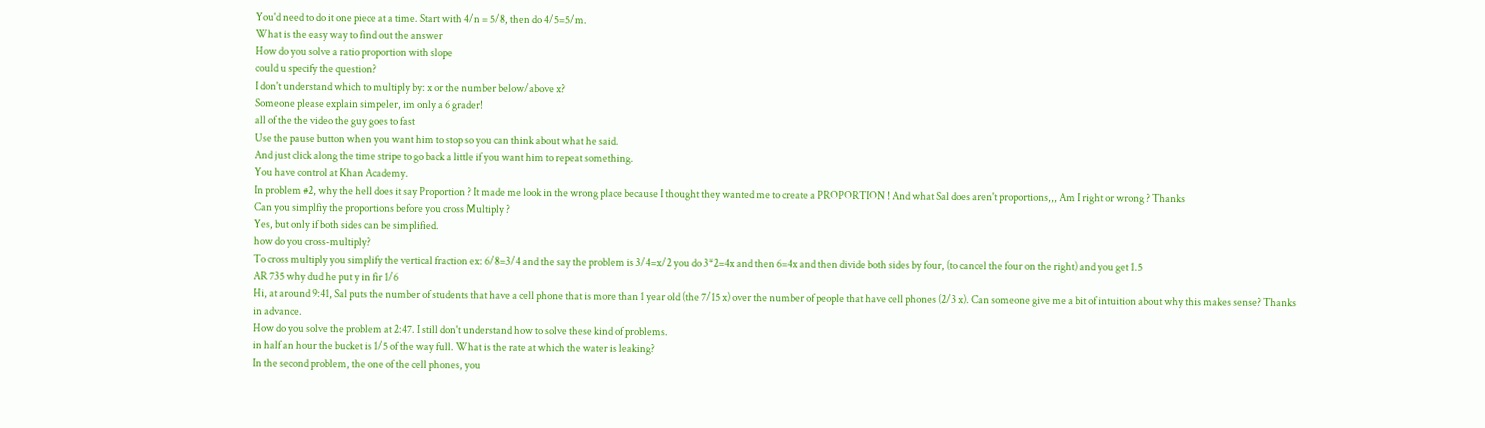You'd need to do it one piece at a time. Start with 4/n = 5/8, then do 4/5=5/m.
What is the easy way to find out the answer
How do you solve a ratio proportion with slope
could u specify the question?
I don't understand which to multiply by: x or the number below/above x?
Someone please explain simpeler, im only a 6 grader!
all of the the video the guy goes to fast
Use the pause button when you want him to stop so you can think about what he said.
And just click along the time stripe to go back a little if you want him to repeat something.
You have control at Khan Academy.
In problem #2, why the hell does it say Proportion ? It made me look in the wrong place because I thought they wanted me to create a PROPORTION ! And what Sal does aren't proportions,,, Am I right or wrong ? Thanks
Can you simplfiy the proportions before you cross Multiply ?
Yes, but only if both sides can be simplified.
how do you cross-multiply?
To cross multiply you simplify the vertical fraction ex: 6/8=3/4 and the say the problem is 3/4=x/2 you do 3*2=4x and then 6=4x and then divide both sides by four, (to cancel the four on the right) and you get 1.5
AR 735 why dud he put y in fir 1/6
Hi, at around 9:41, Sal puts the number of students that have a cell phone that is more than 1 year old (the 7/15 x) over the number of people that have cell phones (2/3 x). Can someone give me a bit of intuition about why this makes sense? Thanks in advance.
How do you solve the problem at 2:47. I still don't understand how to solve these kind of problems.
in half an hour the bucket is 1/5 of the way full. What is the rate at which the water is leaking?
In the second problem, the one of the cell phones, you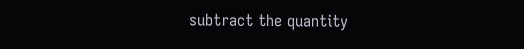subtract the quantity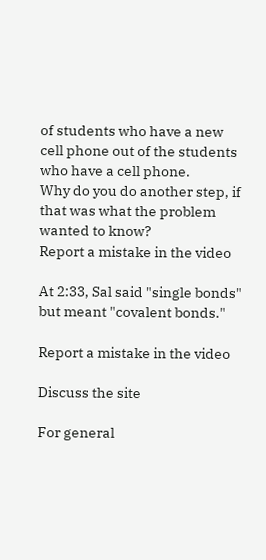of students who have a new cell phone out of the students who have a cell phone.
Why do you do another step, if that was what the problem wanted to know?
Report a mistake in the video

At 2:33, Sal said "single bonds" but meant "covalent bonds."

Report a mistake in the video

Discuss the site

For general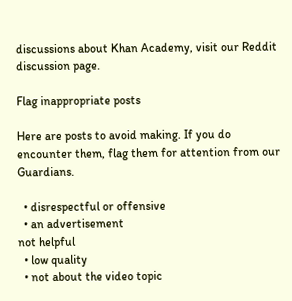discussions about Khan Academy, visit our Reddit discussion page.

Flag inappropriate posts

Here are posts to avoid making. If you do encounter them, flag them for attention from our Guardians.

  • disrespectful or offensive
  • an advertisement
not helpful
  • low quality
  • not about the video topic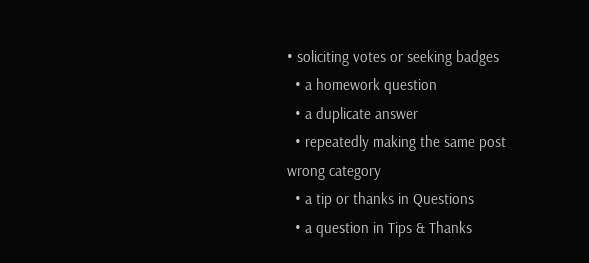• soliciting votes or seeking badges
  • a homework question
  • a duplicate answer
  • repeatedly making the same post
wrong category
  • a tip or thanks in Questions
  • a question in Tips & Thanks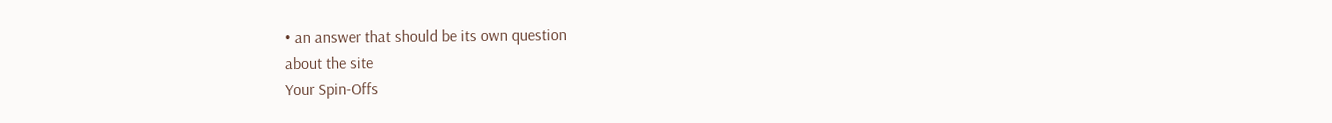• an answer that should be its own question
about the site
Your Spin-Offs